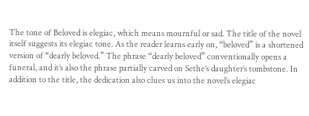The tone of Beloved is elegiac, which means mournful or sad. The title of the novel itself suggests its elegiac tone. As the reader learns early on, “beloved” is a shortened version of “dearly beloved.” The phrase “dearly beloved” conventionally opens a funeral, and it’s also the phrase partially carved on Sethe’s daughter’s tombstone. In addition to the title, the dedication also clues us into the novel’s elegiac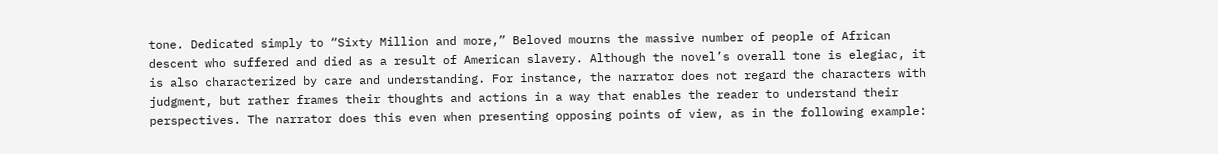tone. Dedicated simply to “Sixty Million and more,” Beloved mourns the massive number of people of African descent who suffered and died as a result of American slavery. Although the novel’s overall tone is elegiac, it is also characterized by care and understanding. For instance, the narrator does not regard the characters with judgment, but rather frames their thoughts and actions in a way that enables the reader to understand their perspectives. The narrator does this even when presenting opposing points of view, as in the following example: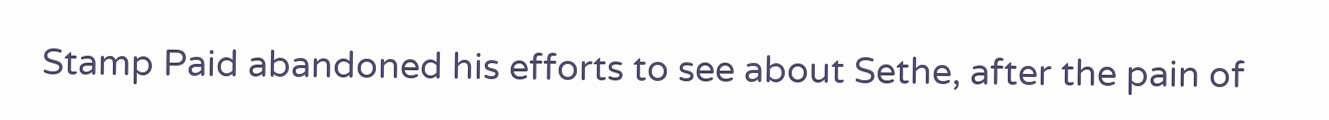Stamp Paid abandoned his efforts to see about Sethe, after the pain of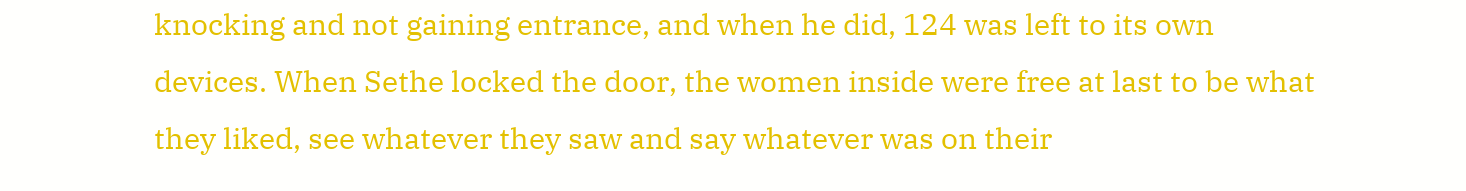knocking and not gaining entrance, and when he did, 124 was left to its own devices. When Sethe locked the door, the women inside were free at last to be what they liked, see whatever they saw and say whatever was on their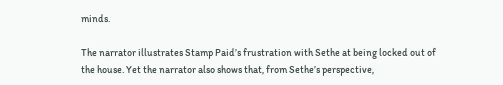minds.

The narrator illustrates Stamp Paid’s frustration with Sethe at being locked out of the house. Yet the narrator also shows that, from Sethe’s perspective,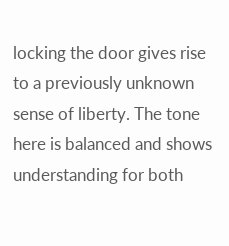locking the door gives rise to a previously unknown sense of liberty. The tone here is balanced and shows understanding for both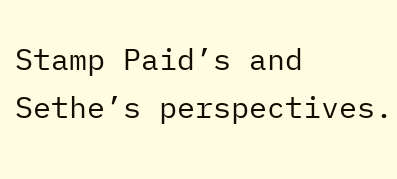Stamp Paid’s and Sethe’s perspectives.